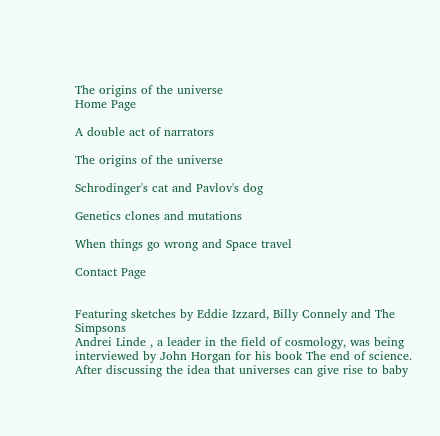The origins of the universe
Home Page

A double act of narrators

The origins of the universe

Schrodinger's cat and Pavlov's dog

Genetics clones and mutations

When things go wrong and Space travel

Contact Page


Featuring sketches by Eddie Izzard, Billy Connely and The Simpsons
Andrei Linde , a leader in the field of cosmology, was being interviewed by John Horgan for his book The end of science. After discussing the idea that universes can give rise to baby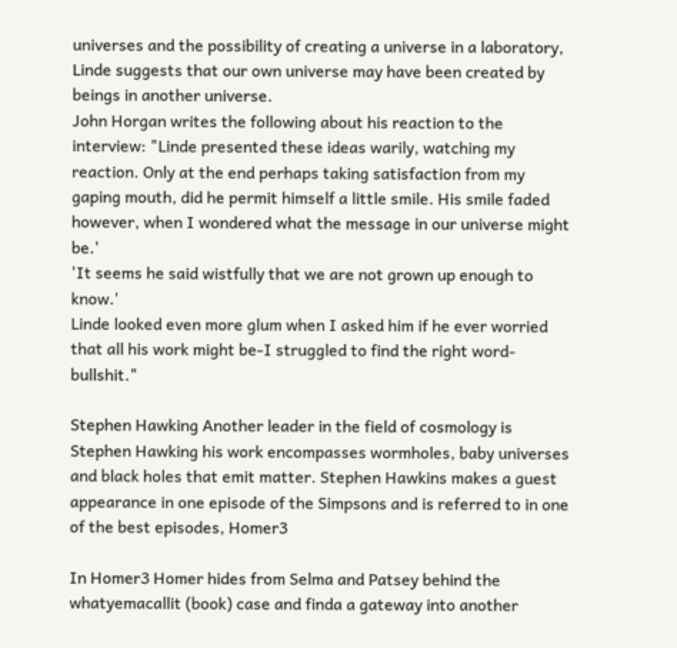universes and the possibility of creating a universe in a laboratory, Linde suggests that our own universe may have been created by beings in another universe.
John Horgan writes the following about his reaction to the interview: "Linde presented these ideas warily, watching my reaction. Only at the end perhaps taking satisfaction from my gaping mouth, did he permit himself a little smile. His smile faded however, when I wondered what the message in our universe might be.'
'It seems he said wistfully that we are not grown up enough to know.'
Linde looked even more glum when I asked him if he ever worried that all his work might be-I struggled to find the right word- bullshit."

Stephen Hawking Another leader in the field of cosmology is Stephen Hawking his work encompasses wormholes, baby universes and black holes that emit matter. Stephen Hawkins makes a guest appearance in one episode of the Simpsons and is referred to in one of the best episodes, Homer3

In Homer3 Homer hides from Selma and Patsey behind the whatyemacallit (book) case and finda a gateway into another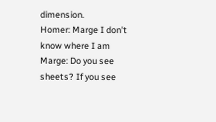dimension.
Homer: Marge I don't know where I am
Marge: Do you see sheets? If you see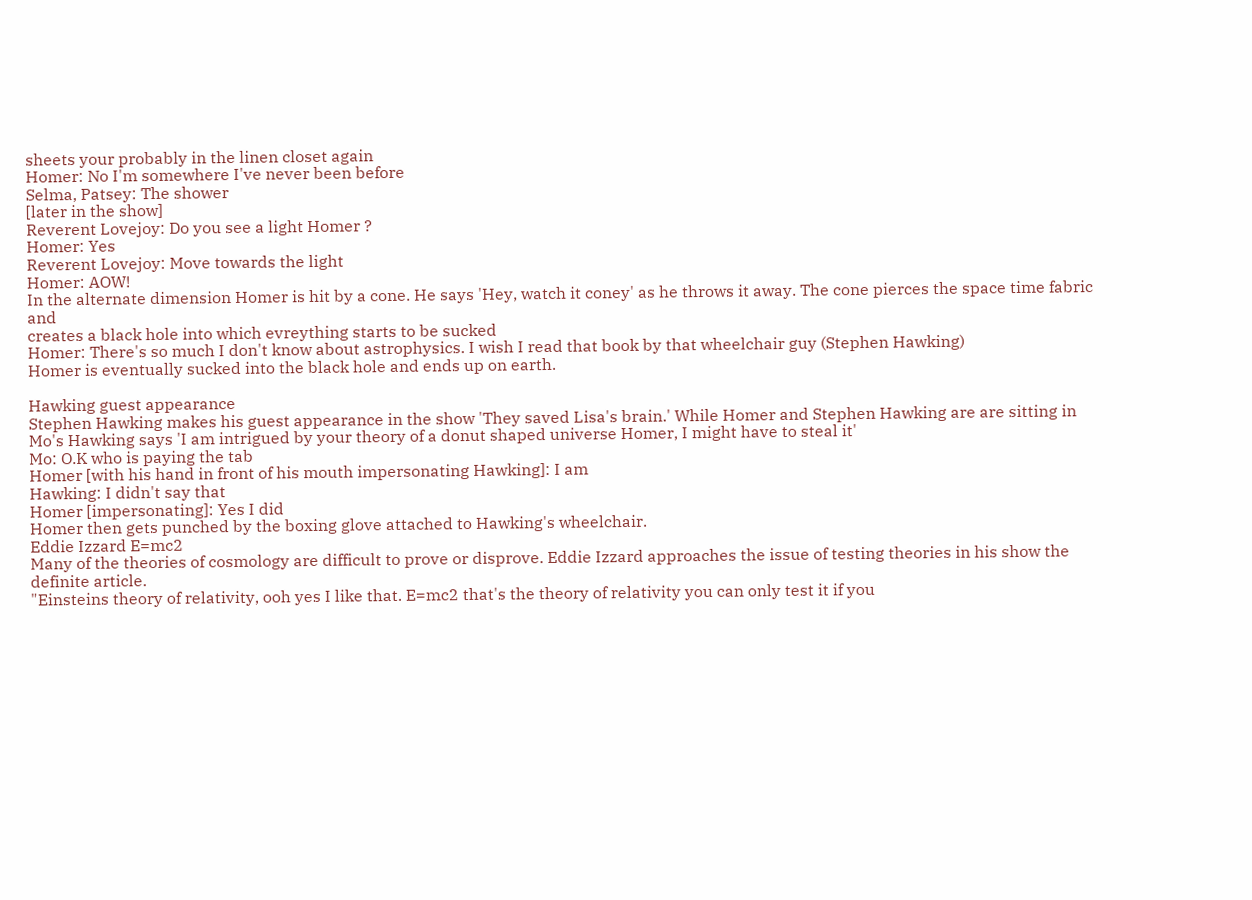sheets your probably in the linen closet again
Homer: No I'm somewhere I've never been before
Selma, Patsey: The shower
[later in the show]
Reverent Lovejoy: Do you see a light Homer ?
Homer: Yes
Reverent Lovejoy: Move towards the light
Homer: AOW!
In the alternate dimension Homer is hit by a cone. He says 'Hey, watch it coney' as he throws it away. The cone pierces the space time fabric and
creates a black hole into which evreything starts to be sucked
Homer: There's so much I don't know about astrophysics. I wish I read that book by that wheelchair guy (Stephen Hawking)
Homer is eventually sucked into the black hole and ends up on earth.

Hawking guest appearance
Stephen Hawking makes his guest appearance in the show 'They saved Lisa's brain.' While Homer and Stephen Hawking are are sitting in Mo's Hawking says 'I am intrigued by your theory of a donut shaped universe Homer, I might have to steal it'
Mo: O.K who is paying the tab
Homer [with his hand in front of his mouth impersonating Hawking]: I am
Hawking: I didn't say that
Homer [impersonating]: Yes I did
Homer then gets punched by the boxing glove attached to Hawking's wheelchair.
Eddie Izzard E=mc2
Many of the theories of cosmology are difficult to prove or disprove. Eddie Izzard approaches the issue of testing theories in his show the definite article.
"Einsteins theory of relativity, ooh yes I like that. E=mc2 that's the theory of relativity you can only test it if you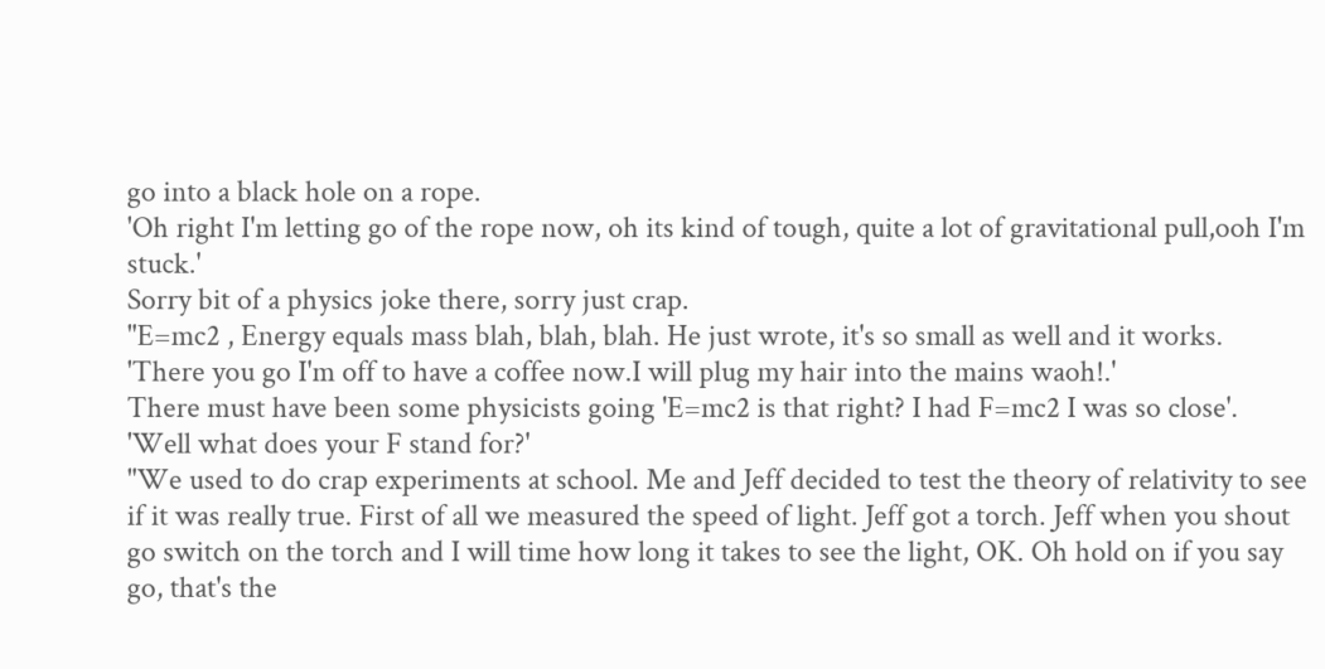go into a black hole on a rope.
'Oh right I'm letting go of the rope now, oh its kind of tough, quite a lot of gravitational pull,ooh I'm stuck.'
Sorry bit of a physics joke there, sorry just crap.
"E=mc2 , Energy equals mass blah, blah, blah. He just wrote, it's so small as well and it works.
'There you go I'm off to have a coffee now.I will plug my hair into the mains waoh!.'
There must have been some physicists going 'E=mc2 is that right? I had F=mc2 I was so close'.
'Well what does your F stand for?'
"We used to do crap experiments at school. Me and Jeff decided to test the theory of relativity to see if it was really true. First of all we measured the speed of light. Jeff got a torch. Jeff when you shout go switch on the torch and I will time how long it takes to see the light, OK. Oh hold on if you say go, that's the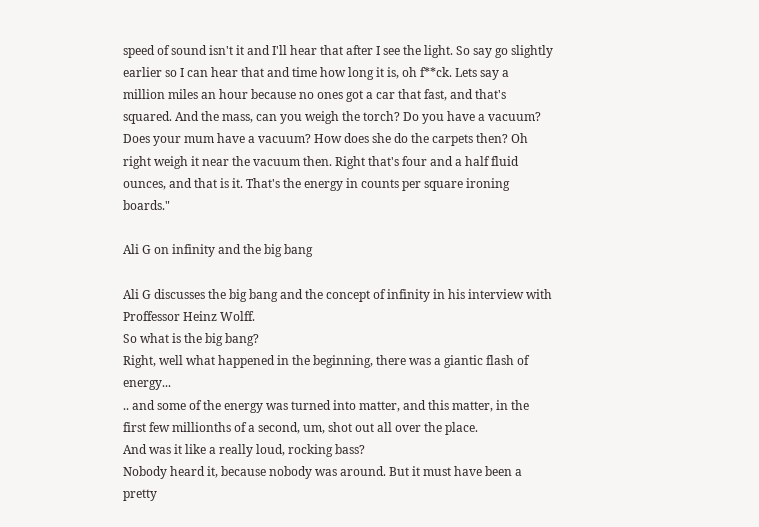speed of sound isn't it and I'll hear that after I see the light. So say go slightly earlier so I can hear that and time how long it is, oh f**ck. Lets say a million miles an hour because no ones got a car that fast, and that's squared. And the mass, can you weigh the torch? Do you have a vacuum? Does your mum have a vacuum? How does she do the carpets then? Oh right weigh it near the vacuum then. Right that's four and a half fluid ounces, and that is it. That's the energy in counts per square ironing boards."

Ali G on infinity and the big bang

Ali G discusses the big bang and the concept of infinity in his interview with Proffessor Heinz Wolff.
So what is the big bang?
Right, well what happened in the beginning, there was a giantic flash of energy...
.. and some of the energy was turned into matter, and this matter, in the first few millionths of a second, um, shot out all over the place.
And was it like a really loud, rocking bass?
Nobody heard it, because nobody was around. But it must have been a pretty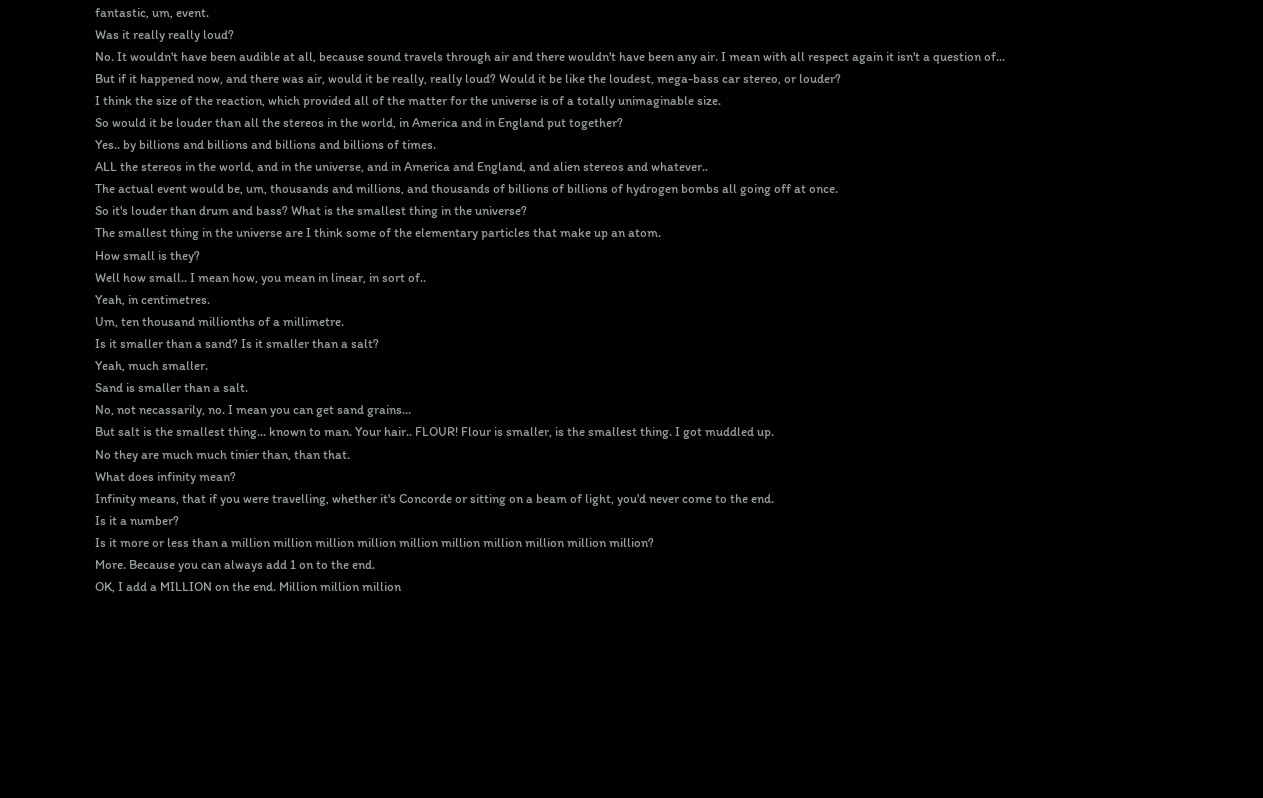fantastic, um, event.
Was it really really loud?
No. It wouldn't have been audible at all, because sound travels through air and there wouldn't have been any air. I mean with all respect again it isn't a question of...
But if it happened now, and there was air, would it be really, really loud? Would it be like the loudest, mega-bass car stereo, or louder?
I think the size of the reaction, which provided all of the matter for the universe is of a totally unimaginable size.
So would it be louder than all the stereos in the world, in America and in England put together?
Yes.. by billions and billions and billions and billions of times.
ALL the stereos in the world, and in the universe, and in America and England, and alien stereos and whatever..
The actual event would be, um, thousands and millions, and thousands of billions of billions of hydrogen bombs all going off at once.
So it's louder than drum and bass? What is the smallest thing in the universe?
The smallest thing in the universe are I think some of the elementary particles that make up an atom.
How small is they?
Well how small.. I mean how, you mean in linear, in sort of..
Yeah, in centimetres.
Um, ten thousand millionths of a millimetre.
Is it smaller than a sand? Is it smaller than a salt?
Yeah, much smaller.
Sand is smaller than a salt.
No, not necassarily, no. I mean you can get sand grains...
But salt is the smallest thing... known to man. Your hair.. FLOUR! Flour is smaller, is the smallest thing. I got muddled up.
No they are much much tinier than, than that.
What does infinity mean?
Infinity means, that if you were travelling, whether it's Concorde or sitting on a beam of light, you'd never come to the end.
Is it a number?
Is it more or less than a million million million million million million million million million million?
More. Because you can always add 1 on to the end.
OK, I add a MILLION on the end. Million million million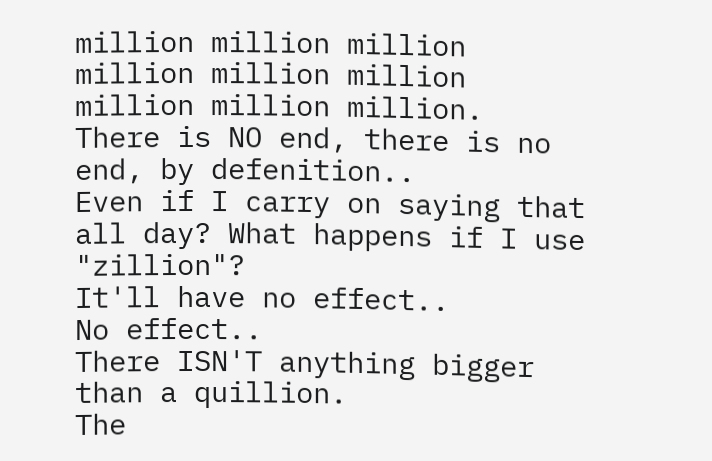million million million million million million million million million.
There is NO end, there is no end, by defenition..
Even if I carry on saying that all day? What happens if I use "zillion"?
It'll have no effect..
No effect..
There ISN'T anything bigger than a quillion.
The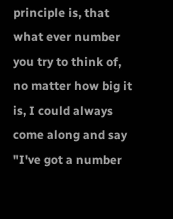principle is, that what ever number you try to think of, no matter how big it is, I could always come along and say "I've got a number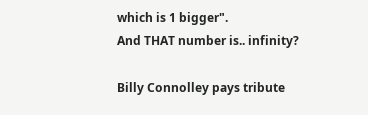which is 1 bigger".
And THAT number is.. infinity?

Billy Connolley pays tribute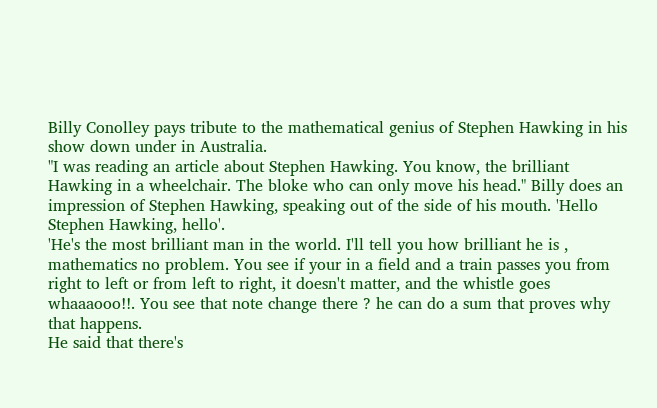Billy Conolley pays tribute to the mathematical genius of Stephen Hawking in his show down under in Australia.
"I was reading an article about Stephen Hawking. You know, the brilliant Hawking in a wheelchair. The bloke who can only move his head." Billy does an impression of Stephen Hawking, speaking out of the side of his mouth. 'Hello Stephen Hawking, hello'.
'He's the most brilliant man in the world. I'll tell you how brilliant he is , mathematics no problem. You see if your in a field and a train passes you from right to left or from left to right, it doesn't matter, and the whistle goes whaaaooo!!. You see that note change there ? he can do a sum that proves why that happens.
He said that there's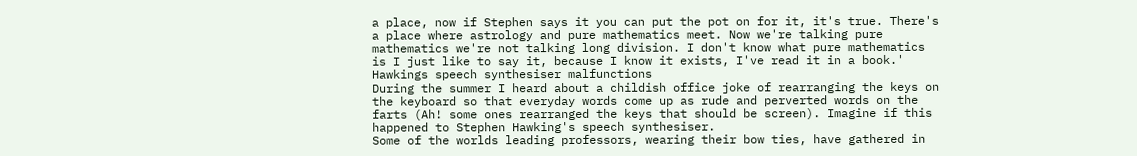a place, now if Stephen says it you can put the pot on for it, it's true. There's a place where astrology and pure mathematics meet. Now we're talking pure mathematics we're not talking long division. I don't know what pure mathematics is I just like to say it, because I know it exists, I've read it in a book.'
Hawkings speech synthesiser malfunctions
During the summer I heard about a childish office joke of rearranging the keys on the keyboard so that everyday words come up as rude and perverted words on the farts (Ah! some ones rearranged the keys that should be screen). Imagine if this happened to Stephen Hawking's speech synthesiser.
Some of the worlds leading professors, wearing their bow ties, have gathered in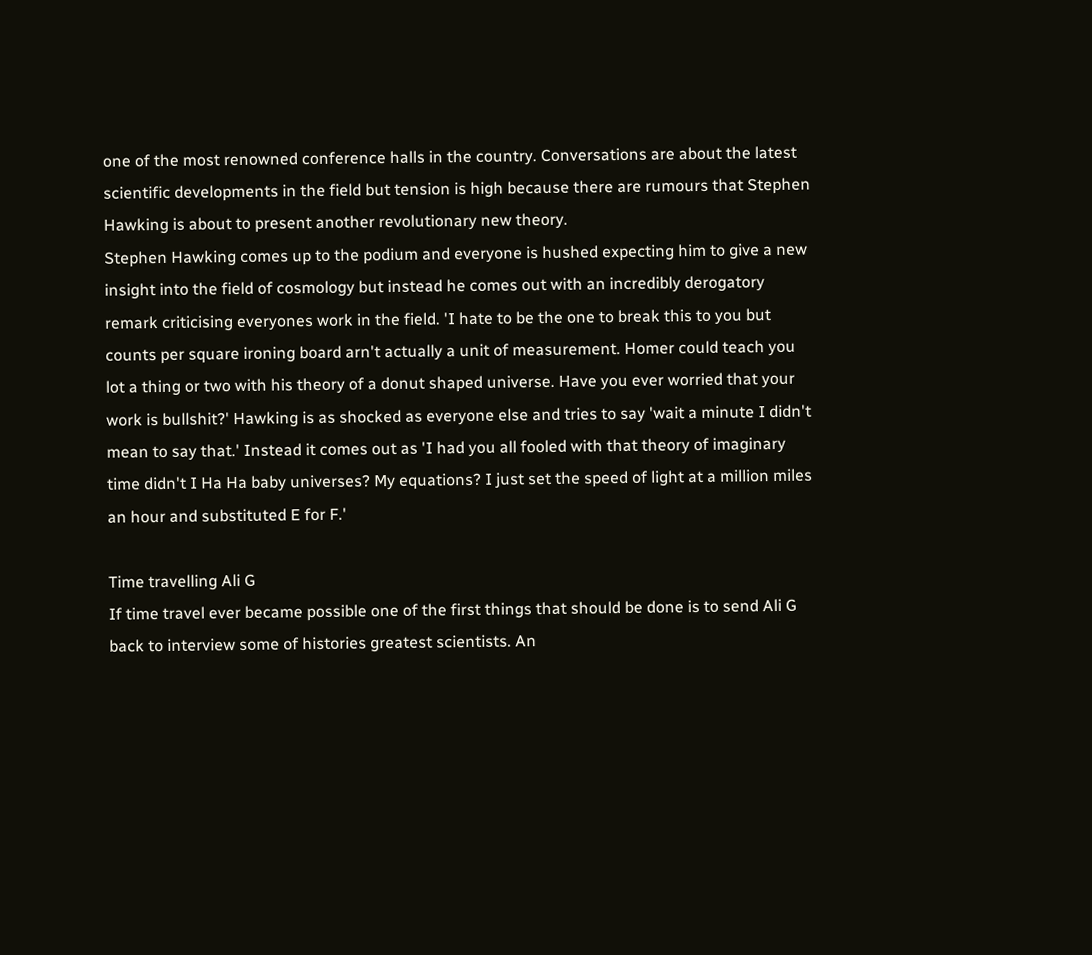one of the most renowned conference halls in the country. Conversations are about the latest scientific developments in the field but tension is high because there are rumours that Stephen Hawking is about to present another revolutionary new theory.
Stephen Hawking comes up to the podium and everyone is hushed expecting him to give a new insight into the field of cosmology but instead he comes out with an incredibly derogatory remark criticising everyones work in the field. 'I hate to be the one to break this to you but counts per square ironing board arn't actually a unit of measurement. Homer could teach you lot a thing or two with his theory of a donut shaped universe. Have you ever worried that your work is bullshit?' Hawking is as shocked as everyone else and tries to say 'wait a minute I didn't mean to say that.' Instead it comes out as 'I had you all fooled with that theory of imaginary time didn't I Ha Ha baby universes? My equations? I just set the speed of light at a million miles an hour and substituted E for F.'

Time travelling Ali G
If time travel ever became possible one of the first things that should be done is to send Ali G back to interview some of histories greatest scientists. An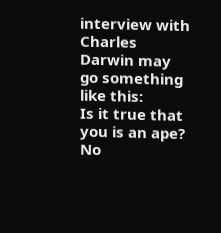interview with Charles Darwin may go something like this:
Is it true that you is an ape?
No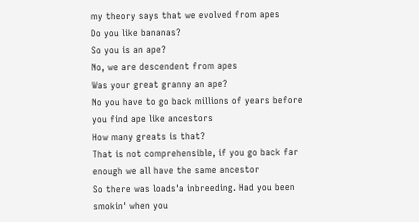my theory says that we evolved from apes
Do you like bananas?
So you is an ape?
No, we are descendent from apes
Was your great granny an ape?
No you have to go back millions of years before you find ape like ancestors
How many greats is that?
That is not comprehensible, if you go back far enough we all have the same ancestor
So there was loads'a inbreeding. Had you been smokin' when you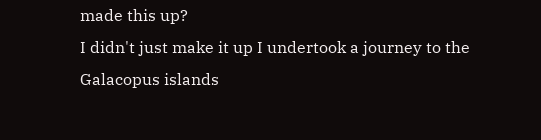made this up?
I didn't just make it up I undertook a journey to the Galacopus islands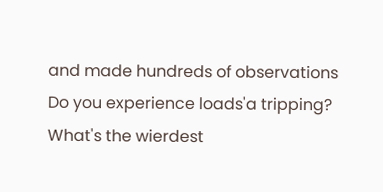and made hundreds of observations
Do you experience loads'a tripping?
What's the wierdest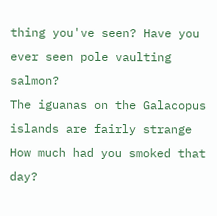thing you've seen? Have you ever seen pole vaulting salmon?
The iguanas on the Galacopus islands are fairly strange
How much had you smoked that day?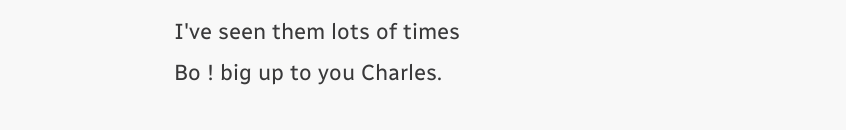I've seen them lots of times
Bo ! big up to you Charles.